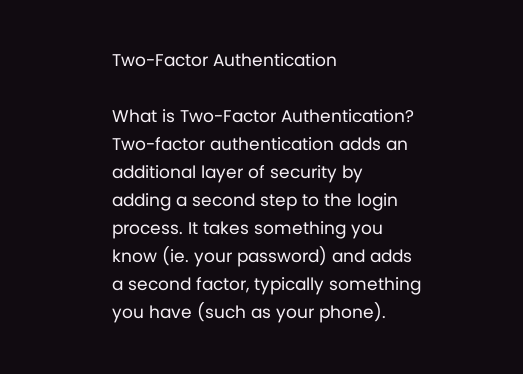Two-Factor Authentication

What is Two-Factor Authentication? Two-factor authentication adds an additional layer of security by adding a second step to the login process. It takes something you know (ie. your password) and adds a second factor, typically something you have (such as your phone).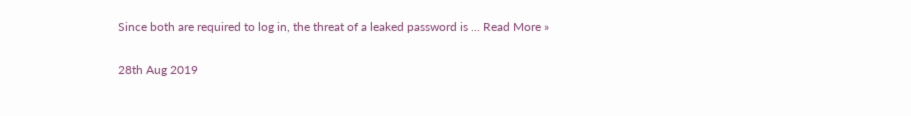Since both are required to log in, the threat of a leaked password is ... Read More »

28th Aug 2019